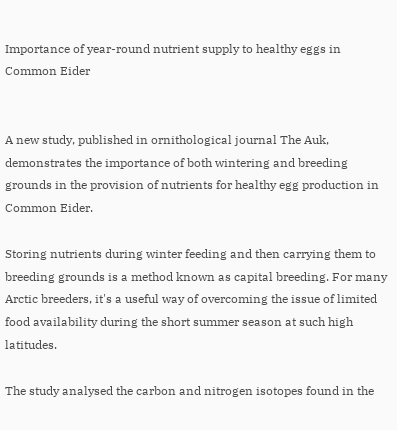Importance of year-round nutrient supply to healthy eggs in Common Eider


A new study, published in ornithological journal The Auk, demonstrates the importance of both wintering and breeding grounds in the provision of nutrients for healthy egg production in Common Eider.

Storing nutrients during winter feeding and then carrying them to breeding grounds is a method known as capital breeding. For many Arctic breeders, it's a useful way of overcoming the issue of limited food availability during the short summer season at such high latitudes.

The study analysed the carbon and nitrogen isotopes found in the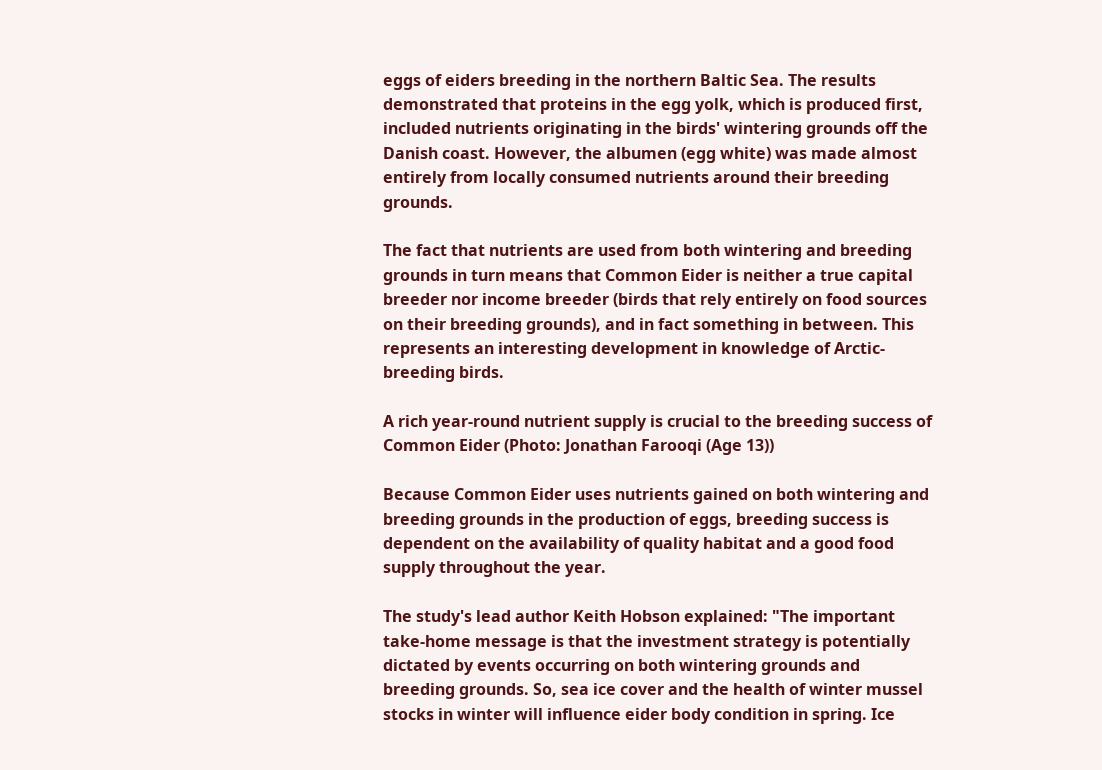eggs of eiders breeding in the northern Baltic Sea. The results demonstrated that proteins in the egg yolk, which is produced first, included nutrients originating in the birds' wintering grounds off the Danish coast. However, the albumen (egg white) was made almost entirely from locally consumed nutrients around their breeding grounds.

The fact that nutrients are used from both wintering and breeding grounds in turn means that Common Eider is neither a true capital breeder nor income breeder (birds that rely entirely on food sources on their breeding grounds), and in fact something in between. This represents an interesting development in knowledge of Arctic-breeding birds.

A rich year-round nutrient supply is crucial to the breeding success of Common Eider (Photo: Jonathan Farooqi (Age 13))

Because Common Eider uses nutrients gained on both wintering and breeding grounds in the production of eggs, breeding success is dependent on the availability of quality habitat and a good food supply throughout the year.

The study's lead author Keith Hobson explained: "The important take-home message is that the investment strategy is potentially dictated by events occurring on both wintering grounds and breeding grounds. So, sea ice cover and the health of winter mussel stocks in winter will influence eider body condition in spring. Ice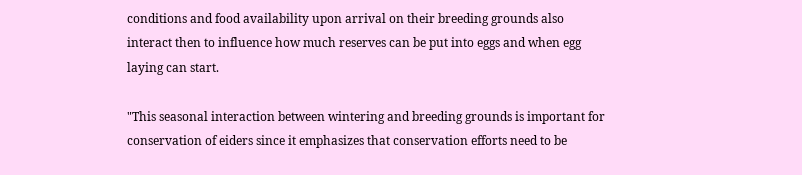conditions and food availability upon arrival on their breeding grounds also interact then to influence how much reserves can be put into eggs and when egg laying can start.

"This seasonal interaction between wintering and breeding grounds is important for conservation of eiders since it emphasizes that conservation efforts need to be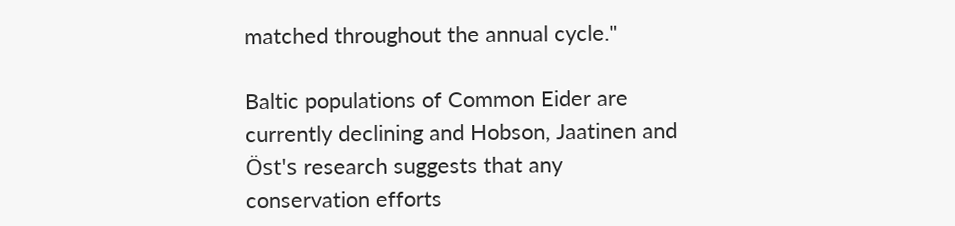matched throughout the annual cycle."

Baltic populations of Common Eider are currently declining and Hobson, Jaatinen and Öst's research suggests that any conservation efforts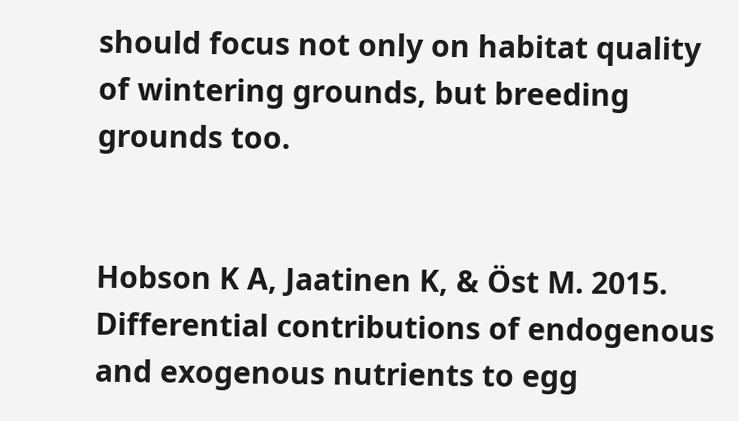should focus not only on habitat quality of wintering grounds, but breeding grounds too.


Hobson K A, Jaatinen K, & Öst M. 2015. Differential contributions of endogenous and exogenous nutrients to egg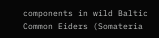components in wild Baltic Common Eiders (Somateria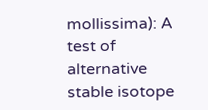mollissima): A test of alternative stable isotope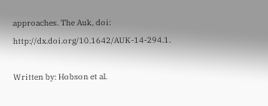approaches. The Auk, doi: http://dx.doi.org/10.1642/AUK-14-294.1.

Written by: Hobson et al.